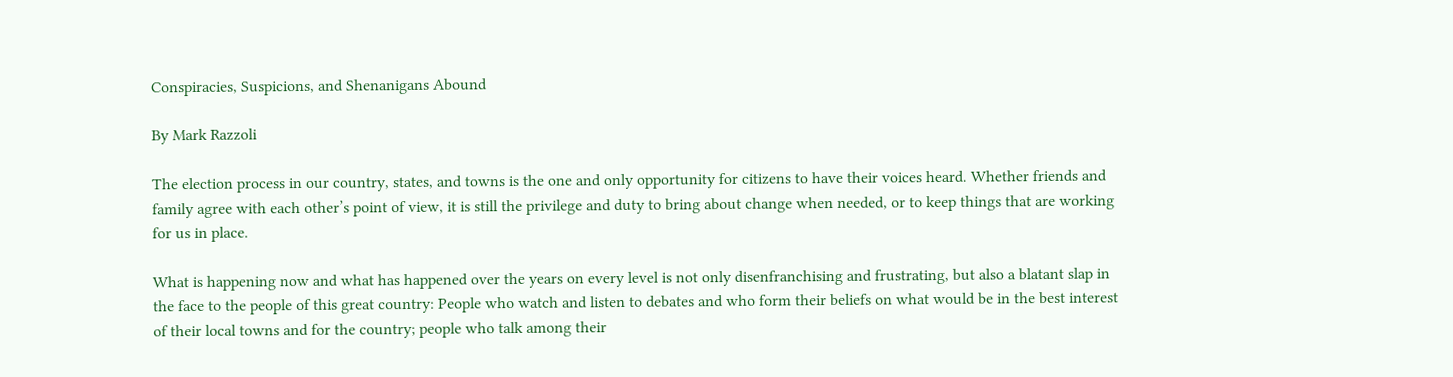Conspiracies, Suspicions, and Shenanigans Abound

By Mark Razzoli

The election process in our country, states, and towns is the one and only opportunity for citizens to have their voices heard. Whether friends and family agree with each other’s point of view, it is still the privilege and duty to bring about change when needed, or to keep things that are working for us in place.

What is happening now and what has happened over the years on every level is not only disenfranchising and frustrating, but also a blatant slap in the face to the people of this great country: People who watch and listen to debates and who form their beliefs on what would be in the best interest of their local towns and for the country; people who talk among their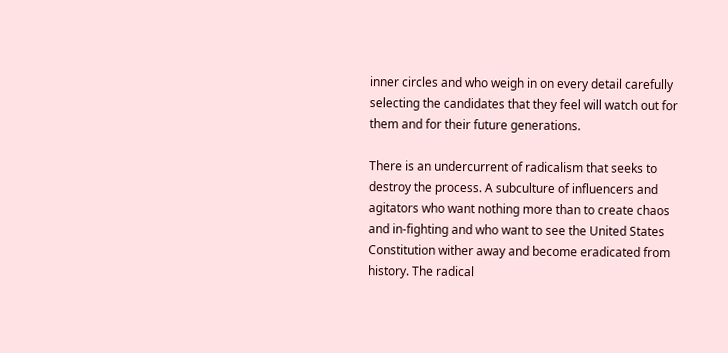inner circles and who weigh in on every detail carefully selecting the candidates that they feel will watch out for them and for their future generations.

There is an undercurrent of radicalism that seeks to destroy the process. A subculture of influencers and agitators who want nothing more than to create chaos and in-fighting and who want to see the United States Constitution wither away and become eradicated from history. The radical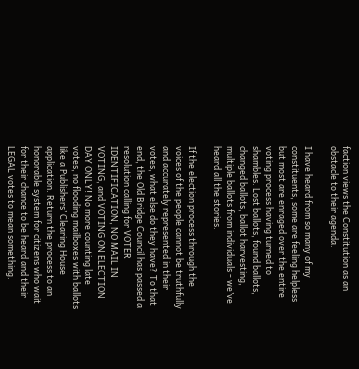faction views the Constitution as an obstacle to their agenda.

I have heard from so many of my constituents, some are feeling helpless but most are enraged over the entire voting process having turned to shambles. Lost ballots, found ballots, changed ballots, ballot harvesting, multiple ballots from individuals - we’ve heard all the stories.

If the election process through the voices of the people cannot be truthfully and accurately represented in their votes, what else do they have? To that end, the Old Bridge Council has passed a resolution calling for VOTER IDENTIFICATION, NO MAIL IN VOTING, and VOTING ON ELECTION DAY ONLY! No more counting late votes, no flooding mailboxes with ballots like a Publishers’ Clearing House application. Return the process to an honorable system for citizens who wait for their chance to be heard and their LEGAL votes to mean something.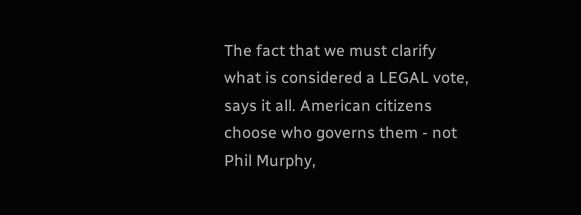The fact that we must clarify what is considered a LEGAL vote, says it all. American citizens choose who governs them - not Phil Murphy,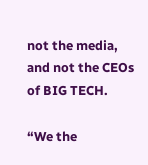not the media, and not the CEOs of BIG TECH.

“We the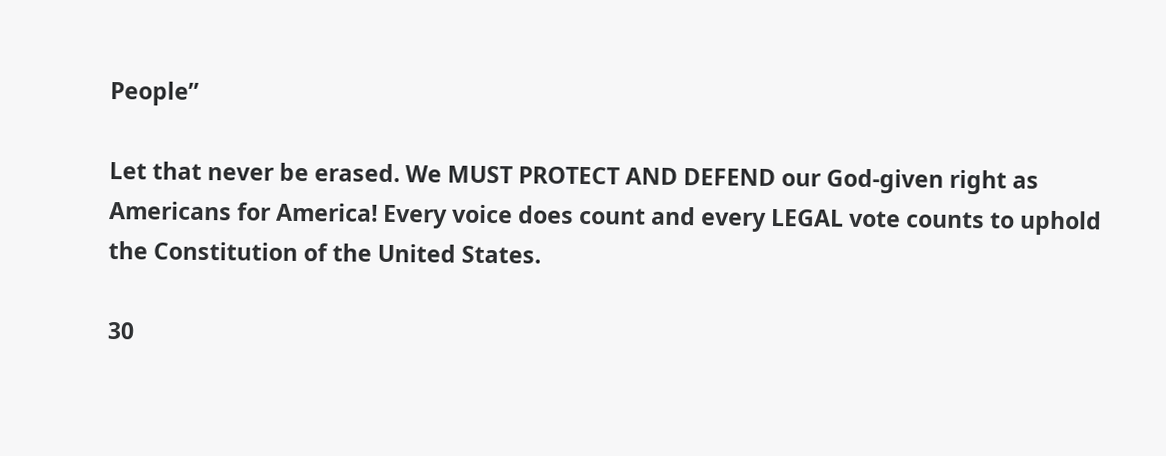People”

Let that never be erased. We MUST PROTECT AND DEFEND our God-given right as Americans for America! Every voice does count and every LEGAL vote counts to uphold the Constitution of the United States.

30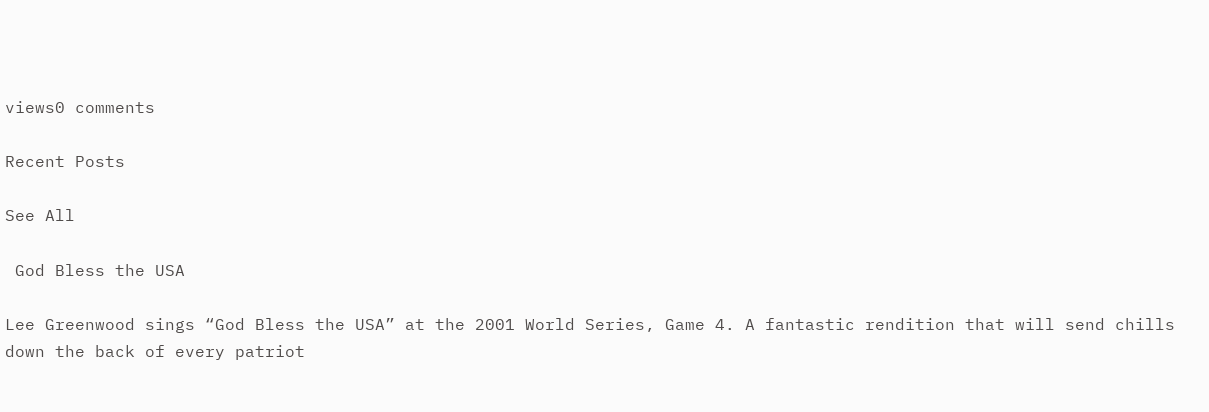views0 comments

Recent Posts

See All

 God Bless the USA

Lee Greenwood sings “God Bless the USA” at the 2001 World Series, Game 4. A fantastic rendition that will send chills down the back of every patriot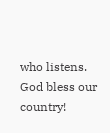who listens. God bless our country!